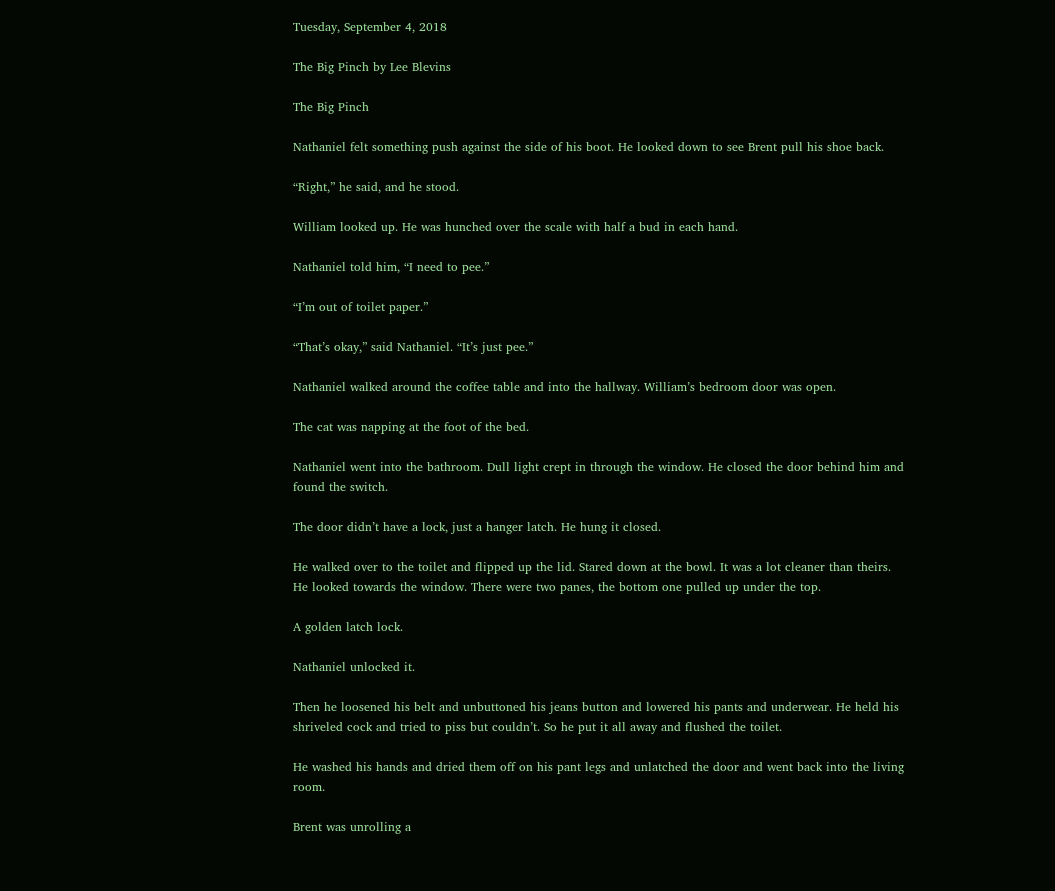Tuesday, September 4, 2018

The Big Pinch by Lee Blevins

The Big Pinch

Nathaniel felt something push against the side of his boot. He looked down to see Brent pull his shoe back.

“Right,” he said, and he stood.

William looked up. He was hunched over the scale with half a bud in each hand.

Nathaniel told him, “I need to pee.”

“I’m out of toilet paper.”

“That’s okay,” said Nathaniel. “It’s just pee.”

Nathaniel walked around the coffee table and into the hallway. William’s bedroom door was open.

The cat was napping at the foot of the bed.

Nathaniel went into the bathroom. Dull light crept in through the window. He closed the door behind him and found the switch.

The door didn’t have a lock, just a hanger latch. He hung it closed.

He walked over to the toilet and flipped up the lid. Stared down at the bowl. It was a lot cleaner than theirs. He looked towards the window. There were two panes, the bottom one pulled up under the top.

A golden latch lock.

Nathaniel unlocked it.

Then he loosened his belt and unbuttoned his jeans button and lowered his pants and underwear. He held his shriveled cock and tried to piss but couldn’t. So he put it all away and flushed the toilet.

He washed his hands and dried them off on his pant legs and unlatched the door and went back into the living room.

Brent was unrolling a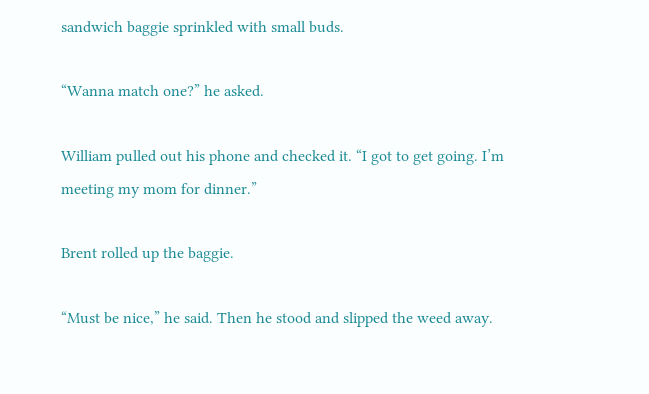sandwich baggie sprinkled with small buds.

“Wanna match one?” he asked.

William pulled out his phone and checked it. “I got to get going. I’m meeting my mom for dinner.”

Brent rolled up the baggie.

“Must be nice,” he said. Then he stood and slipped the weed away.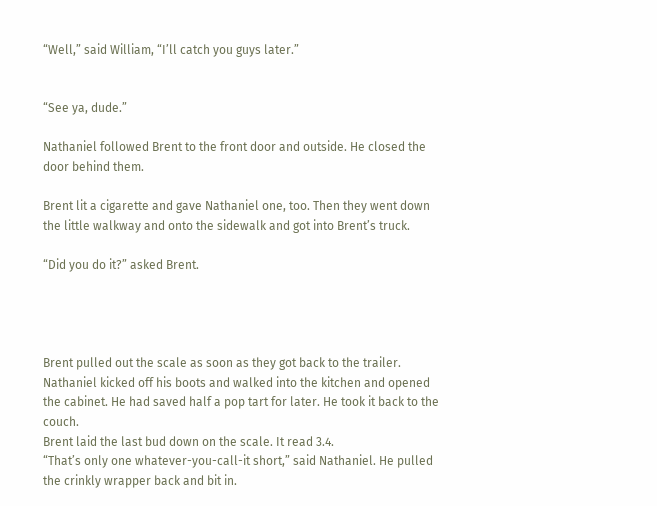“Well,” said William, “I’ll catch you guys later.”


“See ya, dude.”

Nathaniel followed Brent to the front door and outside. He closed the door behind them.

Brent lit a cigarette and gave Nathaniel one, too. Then they went down the little walkway and onto the sidewalk and got into Brent’s truck.

“Did you do it?” asked Brent.




Brent pulled out the scale as soon as they got back to the trailer. Nathaniel kicked off his boots and walked into the kitchen and opened the cabinet. He had saved half a pop tart for later. He took it back to the couch.
Brent laid the last bud down on the scale. It read 3.4.
“That’s only one whatever-you-call-it short,” said Nathaniel. He pulled the crinkly wrapper back and bit in.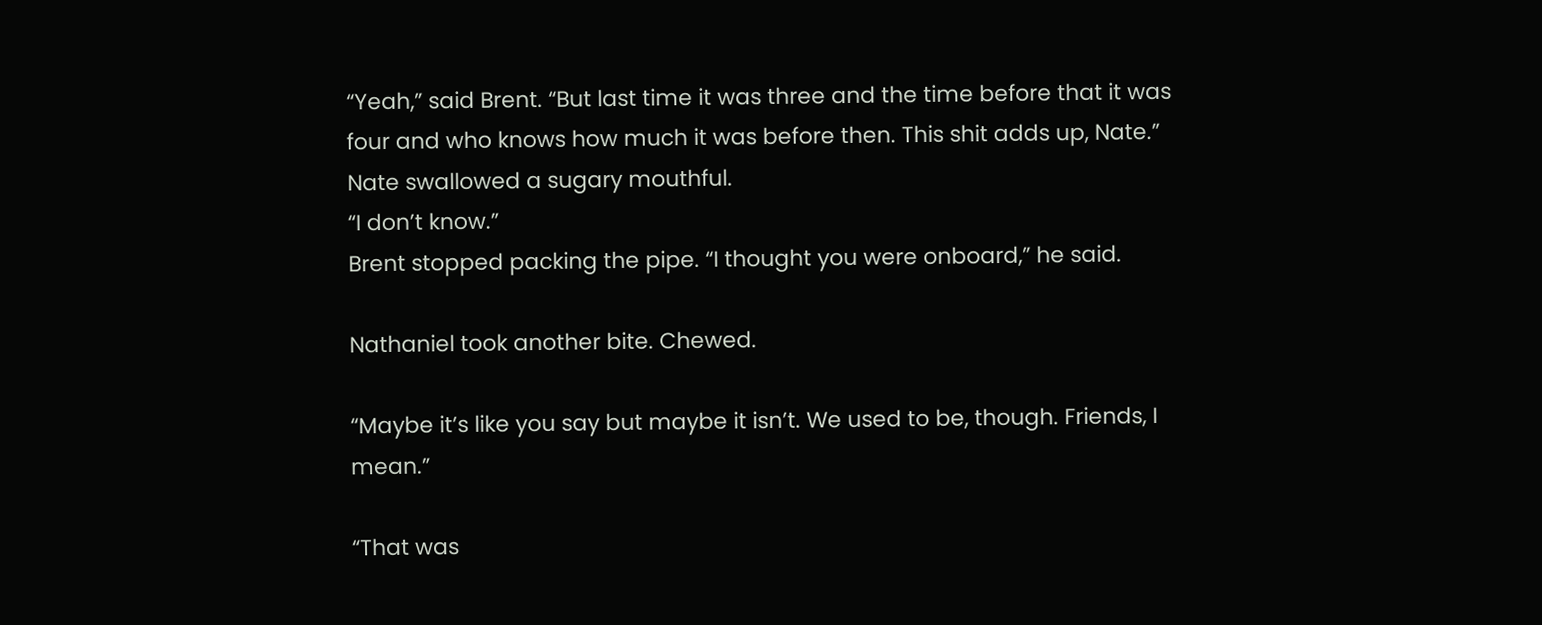“Yeah,” said Brent. “But last time it was three and the time before that it was four and who knows how much it was before then. This shit adds up, Nate.”
Nate swallowed a sugary mouthful.
“I don’t know.”
Brent stopped packing the pipe. “I thought you were onboard,” he said.

Nathaniel took another bite. Chewed.

“Maybe it’s like you say but maybe it isn’t. We used to be, though. Friends, I mean.”

“That was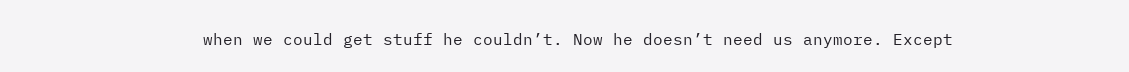when we could get stuff he couldn’t. Now he doesn’t need us anymore. Except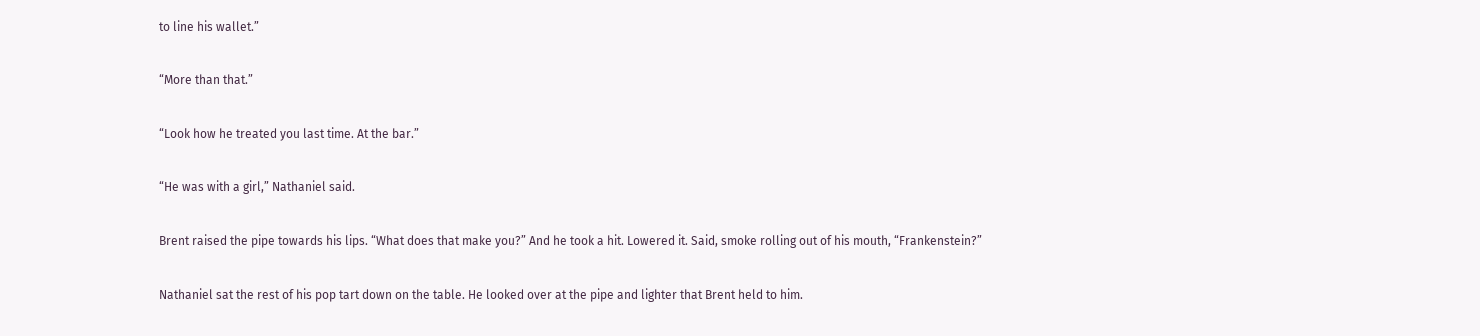to line his wallet.”

“More than that.”

“Look how he treated you last time. At the bar.”

“He was with a girl,” Nathaniel said.

Brent raised the pipe towards his lips. “What does that make you?” And he took a hit. Lowered it. Said, smoke rolling out of his mouth, “Frankenstein?”

Nathaniel sat the rest of his pop tart down on the table. He looked over at the pipe and lighter that Brent held to him.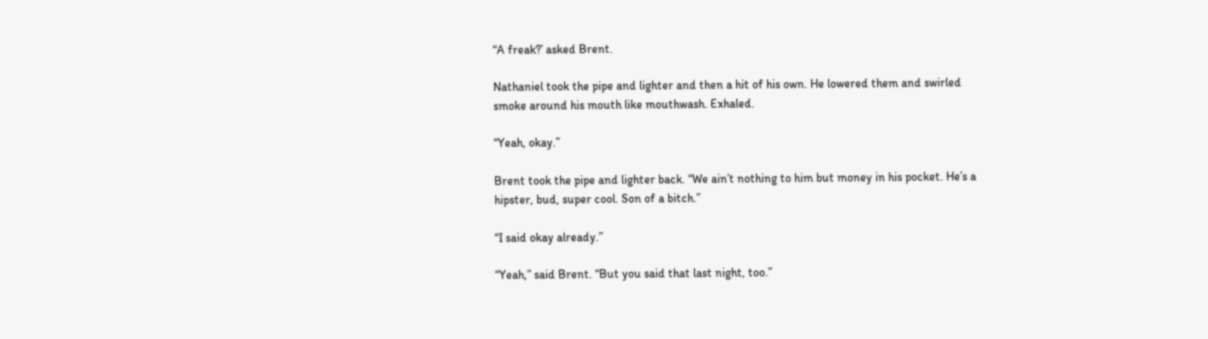“A freak?’ asked Brent.

Nathaniel took the pipe and lighter and then a hit of his own. He lowered them and swirled smoke around his mouth like mouthwash. Exhaled.

“Yeah, okay.”

Brent took the pipe and lighter back. “We ain’t nothing to him but money in his pocket. He’s a hipster, bud, super cool. Son of a bitch.”

“I said okay already.”

“Yeah,” said Brent. “But you said that last night, too.”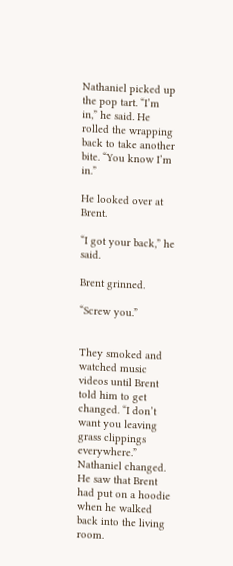Nathaniel picked up the pop tart. “I’m in,” he said. He rolled the wrapping back to take another bite. “You know I’m in.”

He looked over at Brent.

“I got your back,” he said.

Brent grinned.

“Screw you.”


They smoked and watched music videos until Brent told him to get changed. “I don’t want you leaving grass clippings everywhere.”
Nathaniel changed. He saw that Brent had put on a hoodie when he walked back into the living room.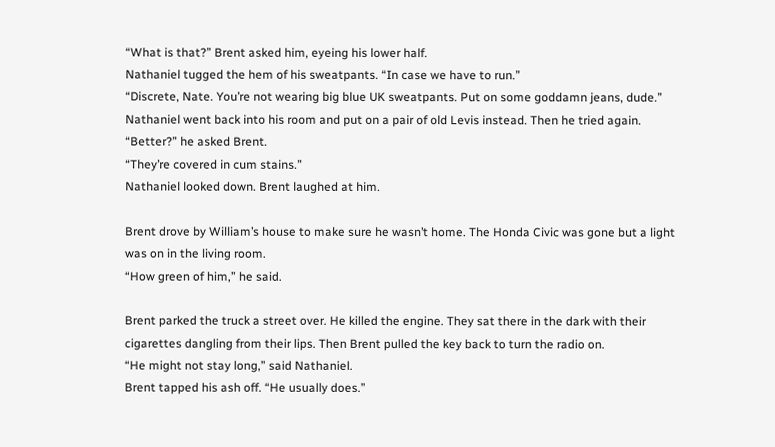“What is that?” Brent asked him, eyeing his lower half.
Nathaniel tugged the hem of his sweatpants. “In case we have to run.”
“Discrete, Nate. You’re not wearing big blue UK sweatpants. Put on some goddamn jeans, dude.”
Nathaniel went back into his room and put on a pair of old Levis instead. Then he tried again.
“Better?” he asked Brent.
“They’re covered in cum stains.”
Nathaniel looked down. Brent laughed at him.

Brent drove by William’s house to make sure he wasn’t home. The Honda Civic was gone but a light was on in the living room.
“How green of him,” he said.

Brent parked the truck a street over. He killed the engine. They sat there in the dark with their cigarettes dangling from their lips. Then Brent pulled the key back to turn the radio on.
“He might not stay long,” said Nathaniel.
Brent tapped his ash off. “He usually does.”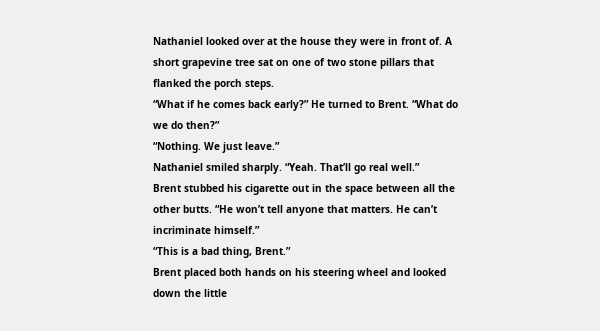Nathaniel looked over at the house they were in front of. A short grapevine tree sat on one of two stone pillars that flanked the porch steps.
“What if he comes back early?” He turned to Brent. “What do we do then?”
“Nothing. We just leave.”
Nathaniel smiled sharply. “Yeah. That’ll go real well.”
Brent stubbed his cigarette out in the space between all the other butts. “He won’t tell anyone that matters. He can’t incriminate himself.”
“This is a bad thing, Brent.”
Brent placed both hands on his steering wheel and looked down the little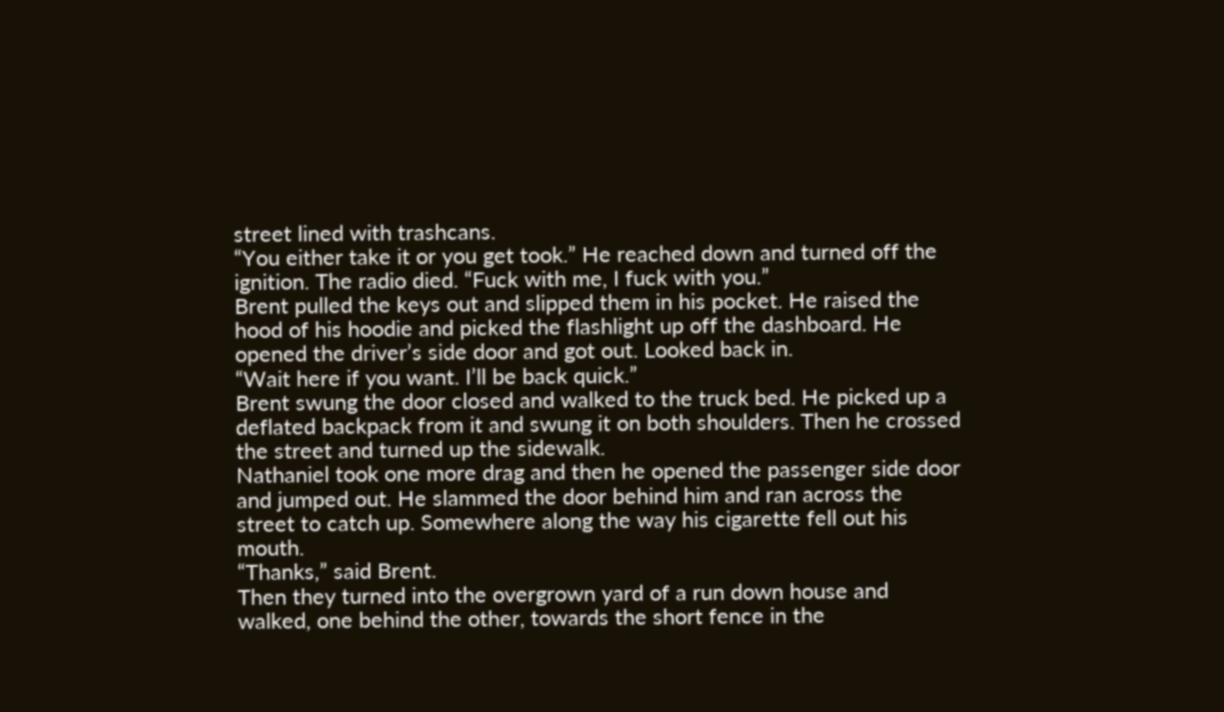street lined with trashcans.
“You either take it or you get took.” He reached down and turned off the ignition. The radio died. “Fuck with me, I fuck with you.”
Brent pulled the keys out and slipped them in his pocket. He raised the hood of his hoodie and picked the flashlight up off the dashboard. He opened the driver’s side door and got out. Looked back in.
“Wait here if you want. I’ll be back quick.”
Brent swung the door closed and walked to the truck bed. He picked up a deflated backpack from it and swung it on both shoulders. Then he crossed the street and turned up the sidewalk.
Nathaniel took one more drag and then he opened the passenger side door and jumped out. He slammed the door behind him and ran across the street to catch up. Somewhere along the way his cigarette fell out his mouth.
“Thanks,” said Brent.
Then they turned into the overgrown yard of a run down house and walked, one behind the other, towards the short fence in the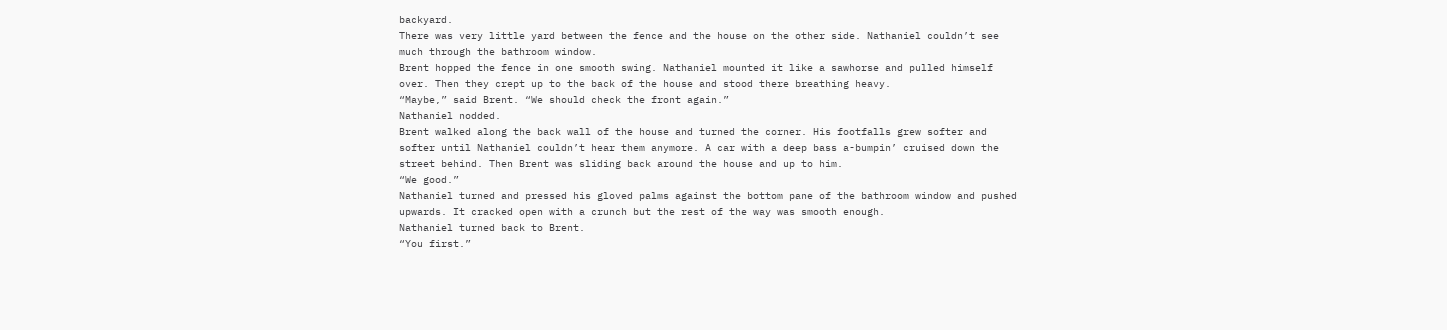backyard.
There was very little yard between the fence and the house on the other side. Nathaniel couldn’t see much through the bathroom window.
Brent hopped the fence in one smooth swing. Nathaniel mounted it like a sawhorse and pulled himself over. Then they crept up to the back of the house and stood there breathing heavy.
“Maybe,” said Brent. “We should check the front again.”
Nathaniel nodded.
Brent walked along the back wall of the house and turned the corner. His footfalls grew softer and softer until Nathaniel couldn’t hear them anymore. A car with a deep bass a-bumpin’ cruised down the street behind. Then Brent was sliding back around the house and up to him.
“We good.”
Nathaniel turned and pressed his gloved palms against the bottom pane of the bathroom window and pushed upwards. It cracked open with a crunch but the rest of the way was smooth enough.
Nathaniel turned back to Brent.
“You first.”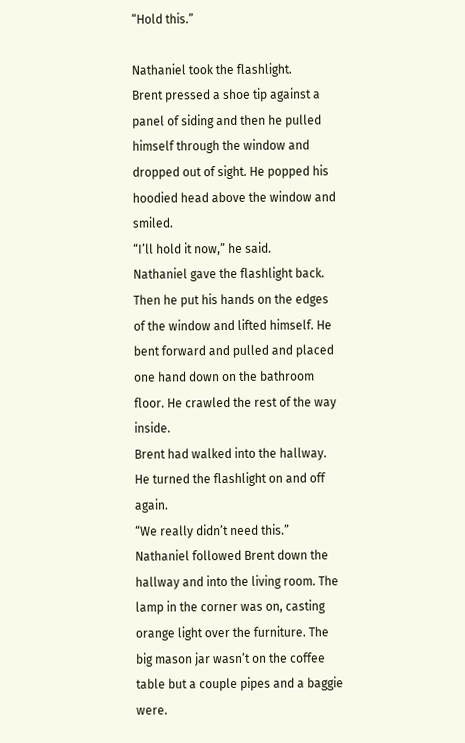“Hold this.”

Nathaniel took the flashlight.
Brent pressed a shoe tip against a panel of siding and then he pulled himself through the window and dropped out of sight. He popped his hoodied head above the window and smiled.
“I’ll hold it now,” he said.
Nathaniel gave the flashlight back. Then he put his hands on the edges of the window and lifted himself. He bent forward and pulled and placed one hand down on the bathroom floor. He crawled the rest of the way inside.
Brent had walked into the hallway. He turned the flashlight on and off again.
“We really didn’t need this.”
Nathaniel followed Brent down the hallway and into the living room. The lamp in the corner was on, casting orange light over the furniture. The big mason jar wasn’t on the coffee table but a couple pipes and a baggie were.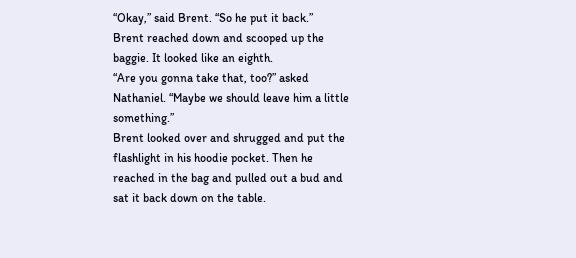“Okay,” said Brent. “So he put it back.”
Brent reached down and scooped up the baggie. It looked like an eighth.
“Are you gonna take that, too?” asked Nathaniel. “Maybe we should leave him a little something.”
Brent looked over and shrugged and put the flashlight in his hoodie pocket. Then he reached in the bag and pulled out a bud and sat it back down on the table.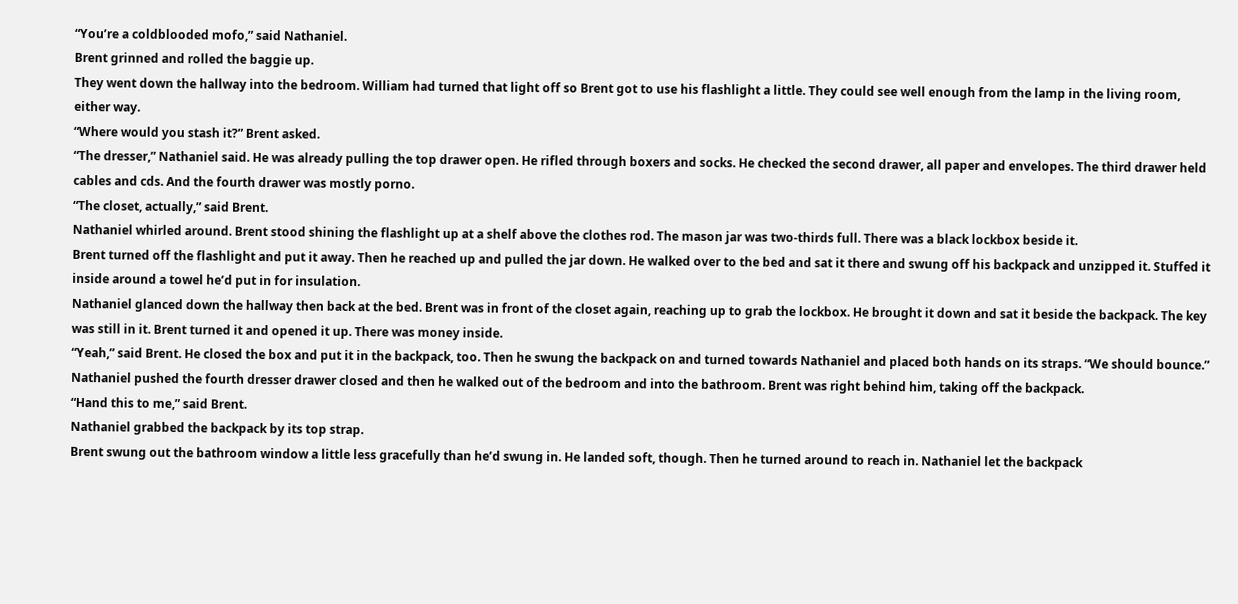“You’re a coldblooded mofo,” said Nathaniel.
Brent grinned and rolled the baggie up.
They went down the hallway into the bedroom. William had turned that light off so Brent got to use his flashlight a little. They could see well enough from the lamp in the living room, either way.
“Where would you stash it?” Brent asked.
“The dresser,” Nathaniel said. He was already pulling the top drawer open. He rifled through boxers and socks. He checked the second drawer, all paper and envelopes. The third drawer held cables and cds. And the fourth drawer was mostly porno.
“The closet, actually,” said Brent.
Nathaniel whirled around. Brent stood shining the flashlight up at a shelf above the clothes rod. The mason jar was two-thirds full. There was a black lockbox beside it.
Brent turned off the flashlight and put it away. Then he reached up and pulled the jar down. He walked over to the bed and sat it there and swung off his backpack and unzipped it. Stuffed it inside around a towel he’d put in for insulation.
Nathaniel glanced down the hallway then back at the bed. Brent was in front of the closet again, reaching up to grab the lockbox. He brought it down and sat it beside the backpack. The key was still in it. Brent turned it and opened it up. There was money inside.
“Yeah,” said Brent. He closed the box and put it in the backpack, too. Then he swung the backpack on and turned towards Nathaniel and placed both hands on its straps. “We should bounce.”
Nathaniel pushed the fourth dresser drawer closed and then he walked out of the bedroom and into the bathroom. Brent was right behind him, taking off the backpack.
“Hand this to me,” said Brent.
Nathaniel grabbed the backpack by its top strap.
Brent swung out the bathroom window a little less gracefully than he’d swung in. He landed soft, though. Then he turned around to reach in. Nathaniel let the backpack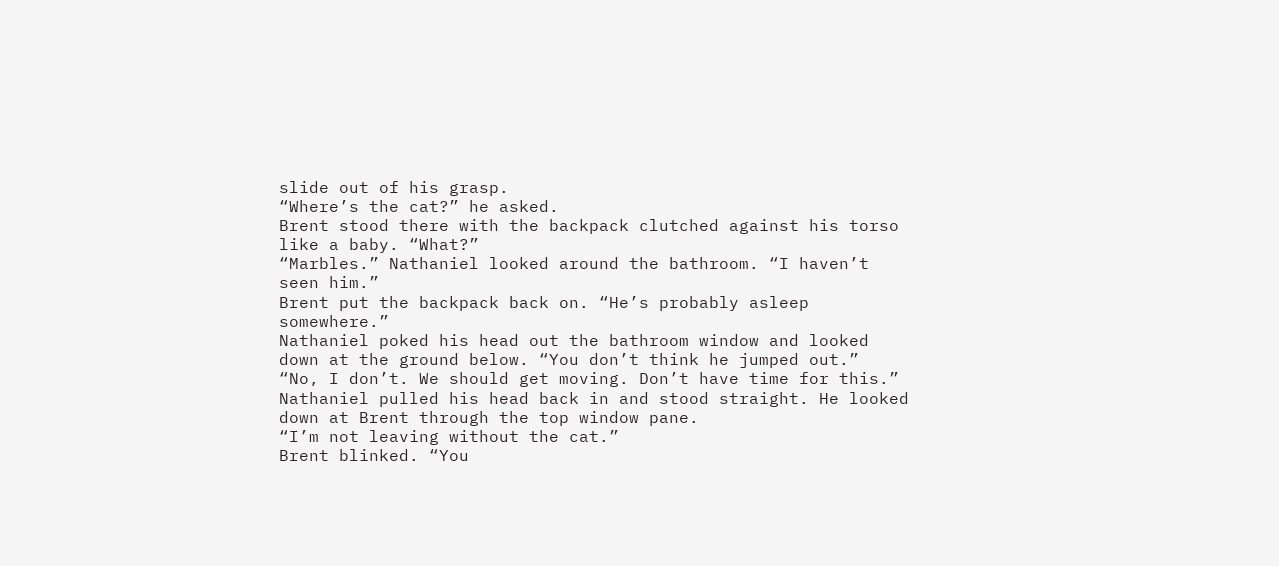slide out of his grasp.
“Where’s the cat?” he asked.
Brent stood there with the backpack clutched against his torso like a baby. “What?”
“Marbles.” Nathaniel looked around the bathroom. “I haven’t seen him.”
Brent put the backpack back on. “He’s probably asleep somewhere.”
Nathaniel poked his head out the bathroom window and looked down at the ground below. “You don’t think he jumped out.”
“No, I don’t. We should get moving. Don’t have time for this.”
Nathaniel pulled his head back in and stood straight. He looked down at Brent through the top window pane.
“I’m not leaving without the cat.”
Brent blinked. “You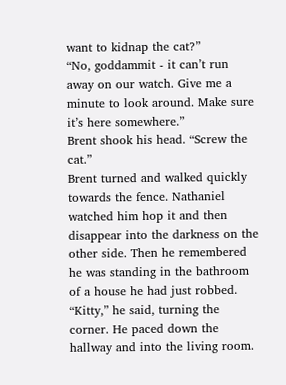want to kidnap the cat?”
“No, goddammit - it can’t run away on our watch. Give me a minute to look around. Make sure it’s here somewhere.”
Brent shook his head. “Screw the cat.”
Brent turned and walked quickly towards the fence. Nathaniel watched him hop it and then disappear into the darkness on the other side. Then he remembered he was standing in the bathroom of a house he had just robbed.
“Kitty,” he said, turning the corner. He paced down the hallway and into the living room.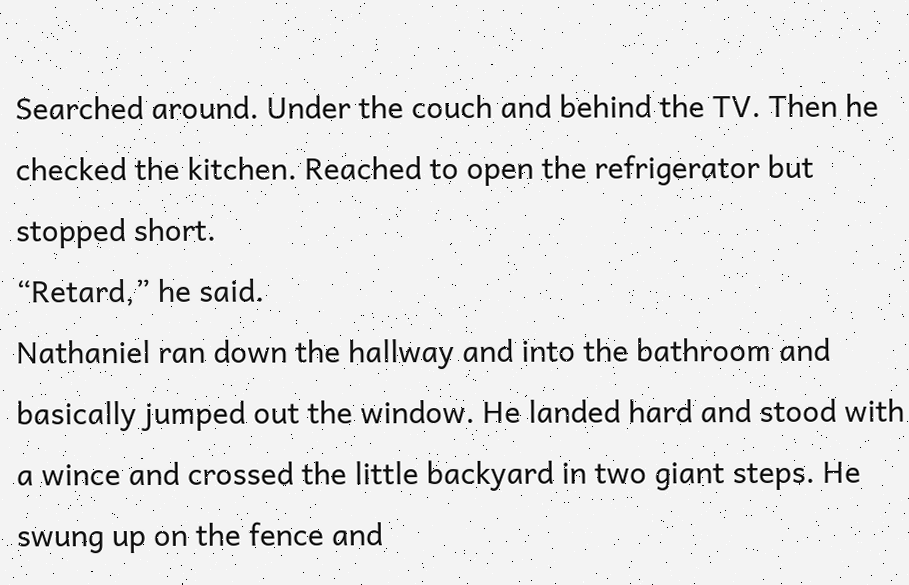Searched around. Under the couch and behind the TV. Then he checked the kitchen. Reached to open the refrigerator but stopped short.
“Retard,” he said.
Nathaniel ran down the hallway and into the bathroom and basically jumped out the window. He landed hard and stood with a wince and crossed the little backyard in two giant steps. He swung up on the fence and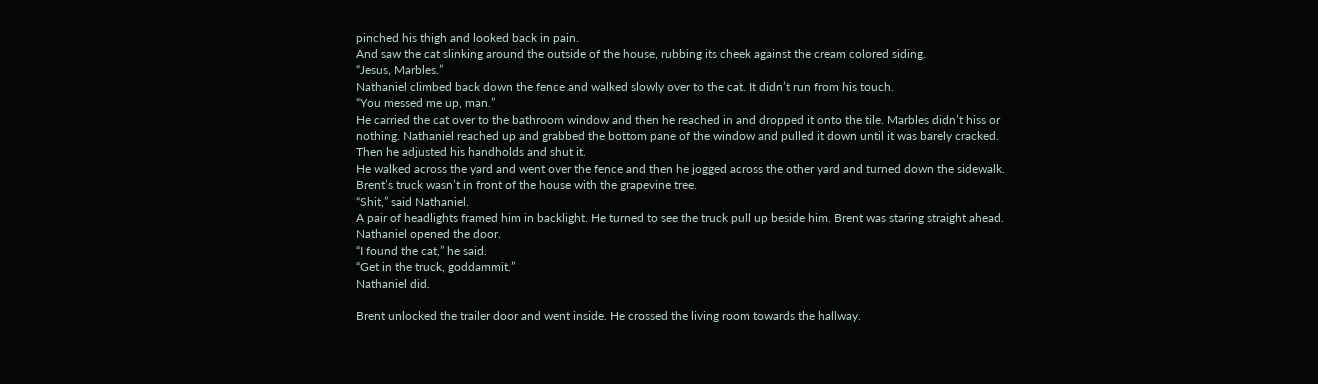pinched his thigh and looked back in pain.
And saw the cat slinking around the outside of the house, rubbing its cheek against the cream colored siding.
“Jesus, Marbles.”
Nathaniel climbed back down the fence and walked slowly over to the cat. It didn’t run from his touch.
“You messed me up, man.”
He carried the cat over to the bathroom window and then he reached in and dropped it onto the tile. Marbles didn’t hiss or nothing. Nathaniel reached up and grabbed the bottom pane of the window and pulled it down until it was barely cracked. Then he adjusted his handholds and shut it.
He walked across the yard and went over the fence and then he jogged across the other yard and turned down the sidewalk. Brent’s truck wasn’t in front of the house with the grapevine tree.
“Shit,” said Nathaniel.
A pair of headlights framed him in backlight. He turned to see the truck pull up beside him. Brent was staring straight ahead.
Nathaniel opened the door.
“I found the cat,” he said.
“Get in the truck, goddammit.”
Nathaniel did.

Brent unlocked the trailer door and went inside. He crossed the living room towards the hallway.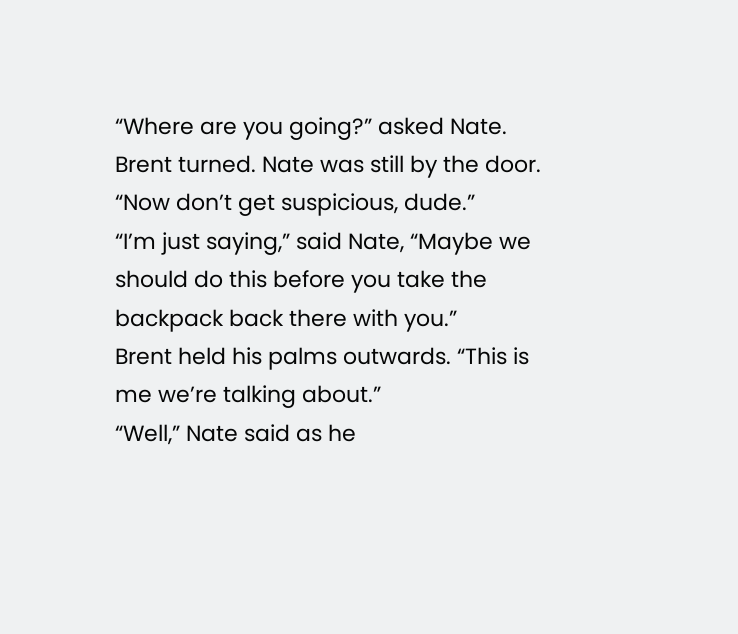“Where are you going?” asked Nate.
Brent turned. Nate was still by the door.
“Now don’t get suspicious, dude.”
“I’m just saying,” said Nate, “Maybe we should do this before you take the backpack back there with you.”
Brent held his palms outwards. “This is me we’re talking about.”
“Well,” Nate said as he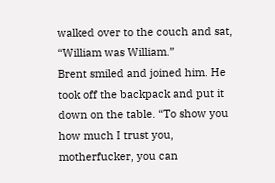walked over to the couch and sat, “William was William.”
Brent smiled and joined him. He took off the backpack and put it down on the table. “To show you how much I trust you, motherfucker, you can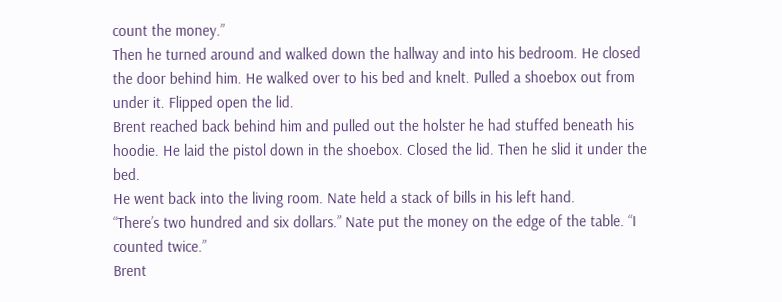count the money.”
Then he turned around and walked down the hallway and into his bedroom. He closed the door behind him. He walked over to his bed and knelt. Pulled a shoebox out from under it. Flipped open the lid.
Brent reached back behind him and pulled out the holster he had stuffed beneath his hoodie. He laid the pistol down in the shoebox. Closed the lid. Then he slid it under the bed.
He went back into the living room. Nate held a stack of bills in his left hand.
“There’s two hundred and six dollars.” Nate put the money on the edge of the table. “I counted twice.”
Brent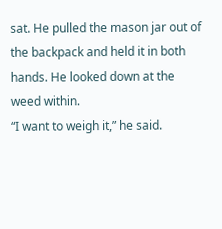sat. He pulled the mason jar out of the backpack and held it in both hands. He looked down at the weed within.
“I want to weigh it,” he said.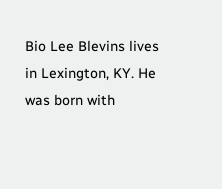Bio Lee Blevins lives in Lexington, KY. He was born with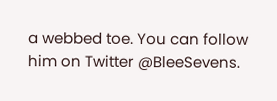a webbed toe. You can follow him on Twitter @BleeSevens.